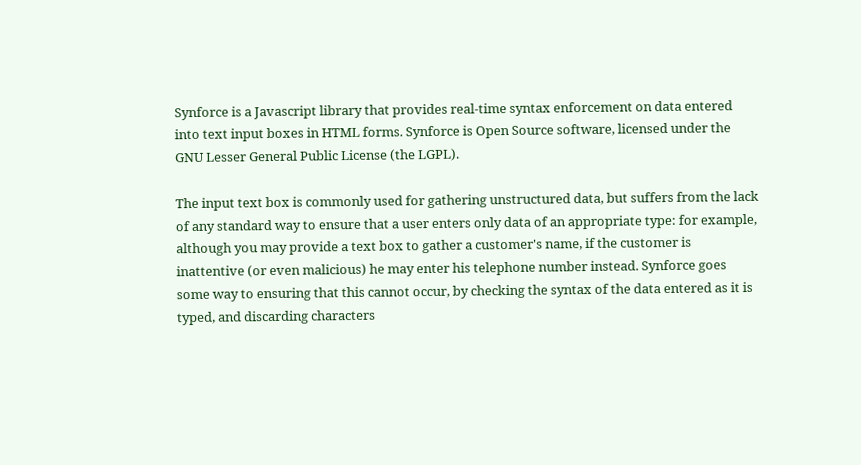Synforce is a Javascript library that provides real-time syntax enforcement on data entered into text input boxes in HTML forms. Synforce is Open Source software, licensed under the GNU Lesser General Public License (the LGPL).

The input text box is commonly used for gathering unstructured data, but suffers from the lack of any standard way to ensure that a user enters only data of an appropriate type: for example, although you may provide a text box to gather a customer's name, if the customer is inattentive (or even malicious) he may enter his telephone number instead. Synforce goes some way to ensuring that this cannot occur, by checking the syntax of the data entered as it is typed, and discarding characters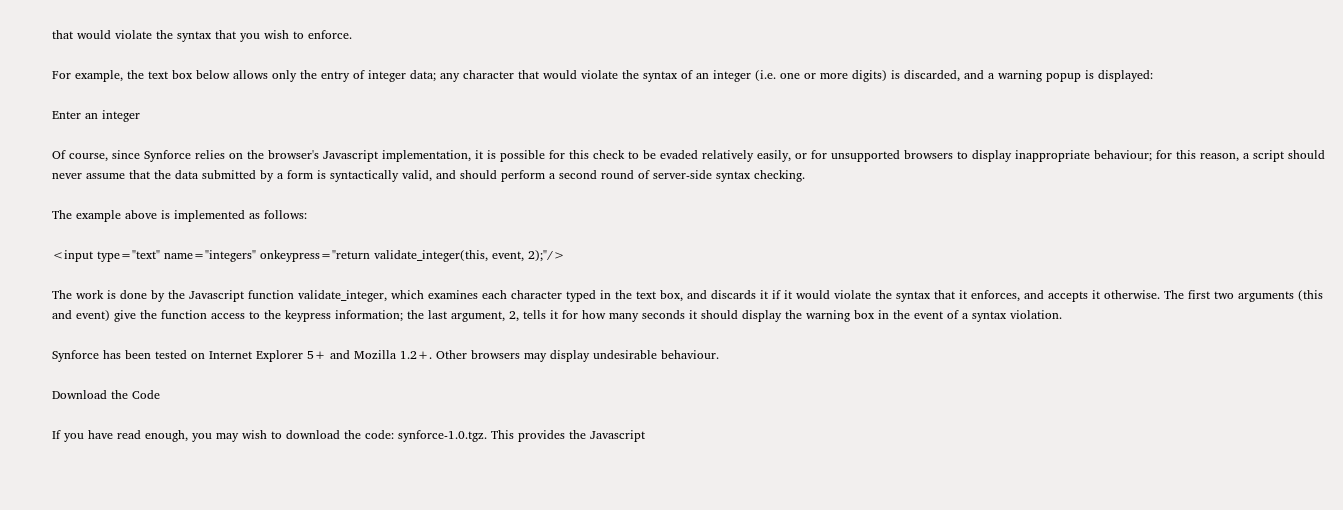that would violate the syntax that you wish to enforce.

For example, the text box below allows only the entry of integer data; any character that would violate the syntax of an integer (i.e. one or more digits) is discarded, and a warning popup is displayed:

Enter an integer

Of course, since Synforce relies on the browser's Javascript implementation, it is possible for this check to be evaded relatively easily, or for unsupported browsers to display inappropriate behaviour; for this reason, a script should never assume that the data submitted by a form is syntactically valid, and should perform a second round of server-side syntax checking.

The example above is implemented as follows:

<input type="text" name="integers" onkeypress="return validate_integer(this, event, 2);"/>

The work is done by the Javascript function validate_integer, which examines each character typed in the text box, and discards it if it would violate the syntax that it enforces, and accepts it otherwise. The first two arguments (this and event) give the function access to the keypress information; the last argument, 2, tells it for how many seconds it should display the warning box in the event of a syntax violation.

Synforce has been tested on Internet Explorer 5+ and Mozilla 1.2+. Other browsers may display undesirable behaviour.

Download the Code

If you have read enough, you may wish to download the code: synforce-1.0.tgz. This provides the Javascript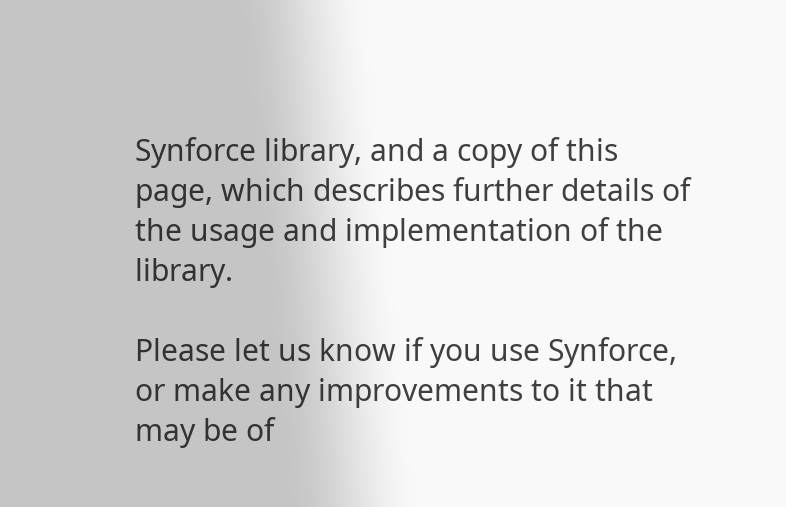Synforce library, and a copy of this page, which describes further details of the usage and implementation of the library.

Please let us know if you use Synforce, or make any improvements to it that may be of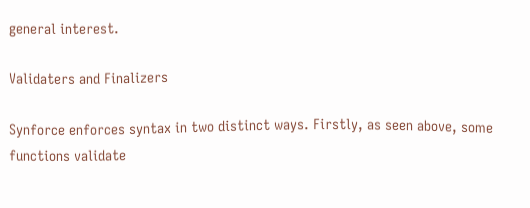general interest.

Validaters and Finalizers

Synforce enforces syntax in two distinct ways. Firstly, as seen above, some functions validate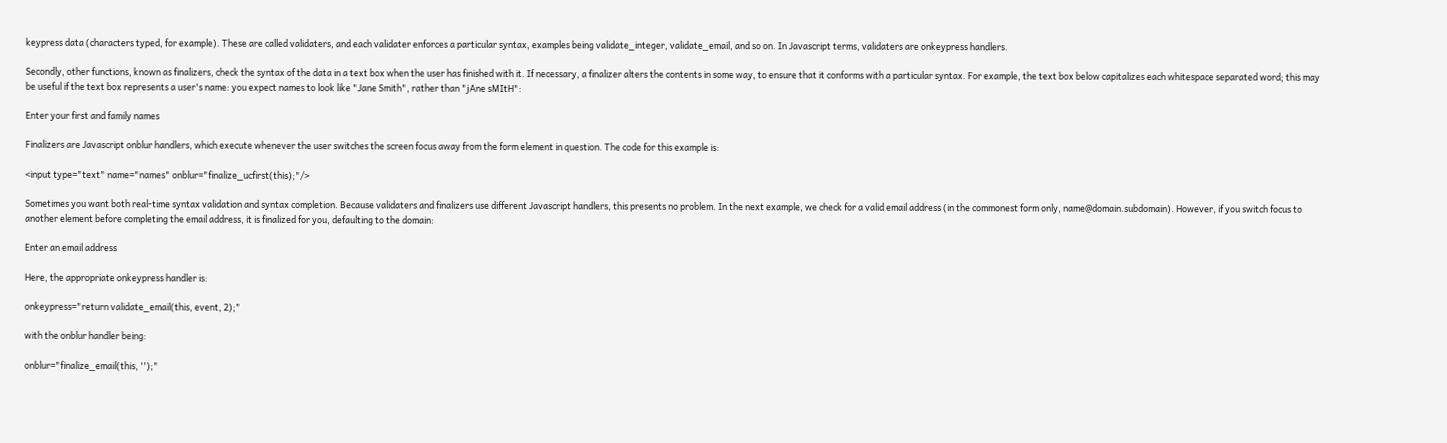keypress data (characters typed, for example). These are called validaters, and each validater enforces a particular syntax, examples being validate_integer, validate_email, and so on. In Javascript terms, validaters are onkeypress handlers.

Secondly, other functions, known as finalizers, check the syntax of the data in a text box when the user has finished with it. If necessary, a finalizer alters the contents in some way, to ensure that it conforms with a particular syntax. For example, the text box below capitalizes each whitespace separated word; this may be useful if the text box represents a user's name: you expect names to look like "Jane Smith", rather than "jAne sMItH":

Enter your first and family names

Finalizers are Javascript onblur handlers, which execute whenever the user switches the screen focus away from the form element in question. The code for this example is:

<input type="text" name="names" onblur="finalize_ucfirst(this);"/>

Sometimes you want both real-time syntax validation and syntax completion. Because validaters and finalizers use different Javascript handlers, this presents no problem. In the next example, we check for a valid email address (in the commonest form only, name@domain.subdomain). However, if you switch focus to another element before completing the email address, it is finalized for you, defaulting to the domain:

Enter an email address

Here, the appropriate onkeypress handler is:

onkeypress="return validate_email(this, event, 2);"

with the onblur handler being:

onblur="finalize_email(this, '');"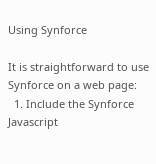Using Synforce

It is straightforward to use Synforce on a web page:
  1. Include the Synforce Javascript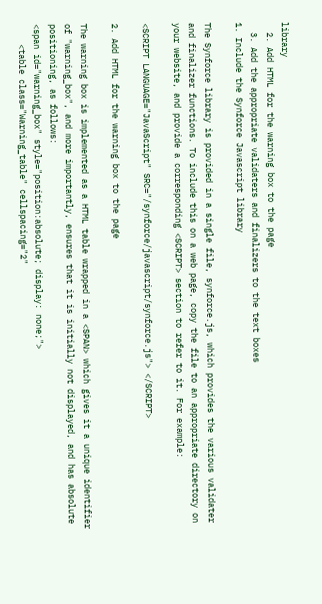library
  2. Add HTML for the warning box to the page
  3. Add the appropriate validaters and finalizers to the text boxes
1. Include the Synforce Javascript library

The Synforce library is provided in a single file, synforce.js, which provides the various validater and finalizer functions. To include this on a web page, copy the file to an appropriate directory on your website, and provide a corresponding <SCRIPT> section to refer to it. For example:

<SCRIPT LANGUAGE="JavaScript" SRC="/synforce/javascript/synforce.js"> </SCRIPT>

2. Add HTML for the warning box to the page

The warning box is implemented as a HTML table wrapped in a <SPAN> which gives it a unique identifier of "warning_box", and more importantly, ensures that it is initially not displayed, and has absolute positioning, as follows:
<span id="warning_box" style="position:absolute; display: none;">
    <table class="Warning_table" cellspacing="2"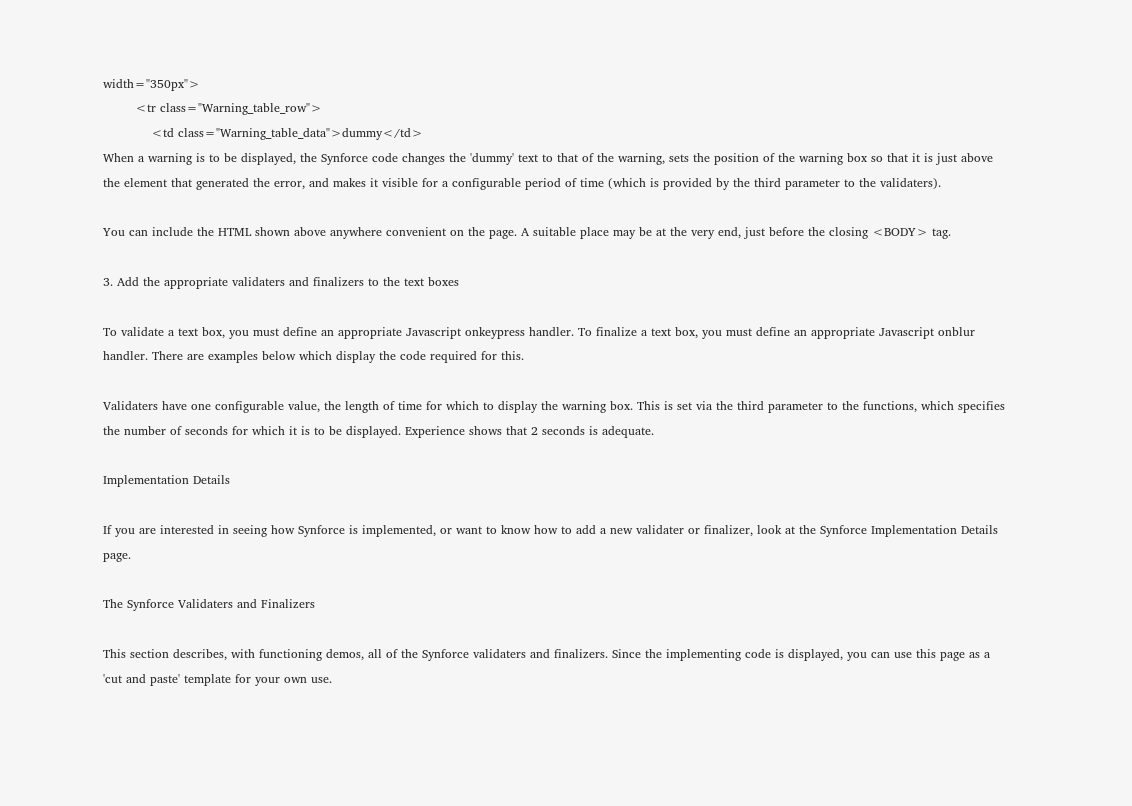width="350px">
        <tr class="Warning_table_row">
            <td class="Warning_table_data">dummy</td>
When a warning is to be displayed, the Synforce code changes the 'dummy' text to that of the warning, sets the position of the warning box so that it is just above the element that generated the error, and makes it visible for a configurable period of time (which is provided by the third parameter to the validaters).

You can include the HTML shown above anywhere convenient on the page. A suitable place may be at the very end, just before the closing <BODY> tag.

3. Add the appropriate validaters and finalizers to the text boxes

To validate a text box, you must define an appropriate Javascript onkeypress handler. To finalize a text box, you must define an appropriate Javascript onblur handler. There are examples below which display the code required for this.

Validaters have one configurable value, the length of time for which to display the warning box. This is set via the third parameter to the functions, which specifies the number of seconds for which it is to be displayed. Experience shows that 2 seconds is adequate.

Implementation Details

If you are interested in seeing how Synforce is implemented, or want to know how to add a new validater or finalizer, look at the Synforce Implementation Details page.

The Synforce Validaters and Finalizers

This section describes, with functioning demos, all of the Synforce validaters and finalizers. Since the implementing code is displayed, you can use this page as a 'cut and paste' template for your own use.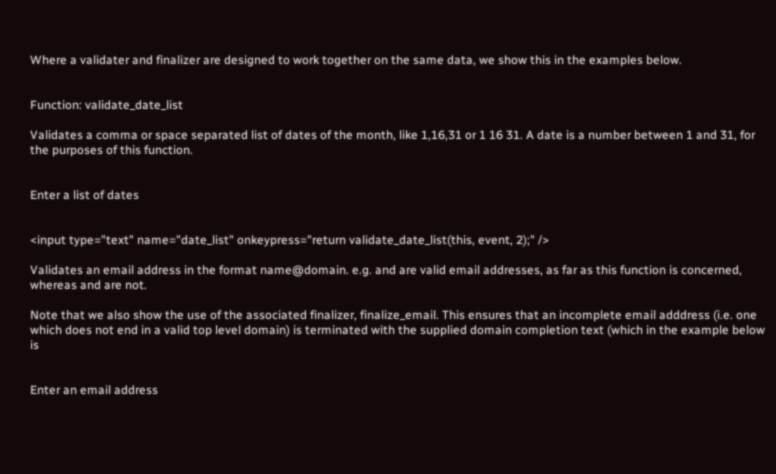Where a validater and finalizer are designed to work together on the same data, we show this in the examples below.


Function: validate_date_list

Validates a comma or space separated list of dates of the month, like 1,16,31 or 1 16 31. A date is a number between 1 and 31, for the purposes of this function.


Enter a list of dates


<input type="text" name="date_list" onkeypress="return validate_date_list(this, event, 2);" />

Validates an email address in the format name@domain. e.g. and are valid email addresses, as far as this function is concerned, whereas and are not.

Note that we also show the use of the associated finalizer, finalize_email. This ensures that an incomplete email adddress (i.e. one which does not end in a valid top level domain) is terminated with the supplied domain completion text (which in the example below is


Enter an email address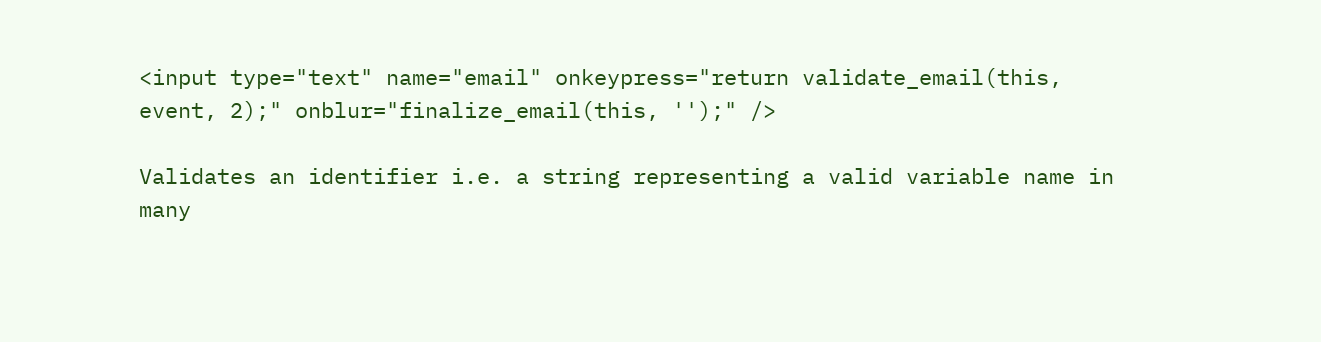<input type="text" name="email" onkeypress="return validate_email(this, event, 2);" onblur="finalize_email(this, '');" />

Validates an identifier i.e. a string representing a valid variable name in many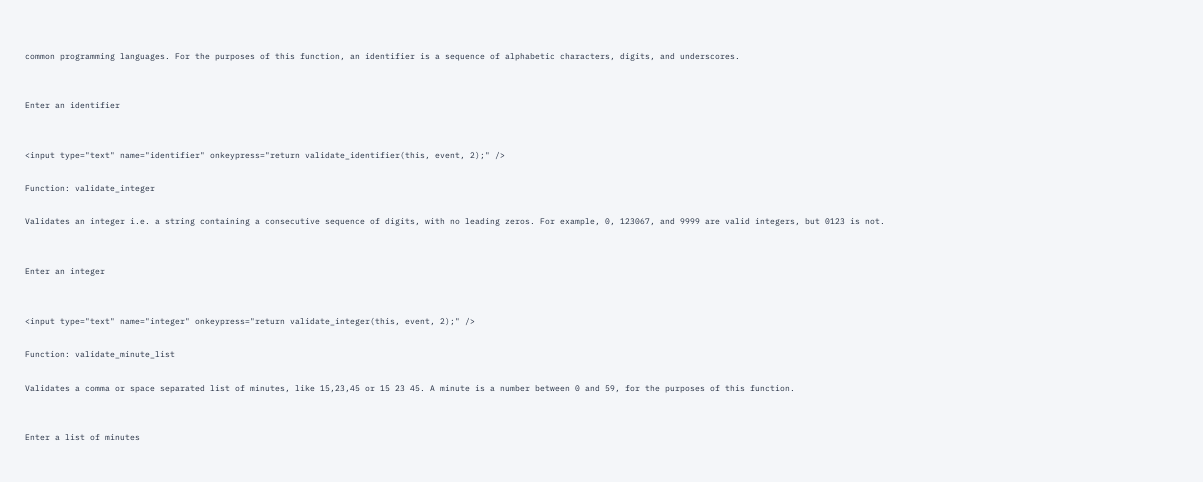common programming languages. For the purposes of this function, an identifier is a sequence of alphabetic characters, digits, and underscores.


Enter an identifier


<input type="text" name="identifier" onkeypress="return validate_identifier(this, event, 2);" />

Function: validate_integer

Validates an integer i.e. a string containing a consecutive sequence of digits, with no leading zeros. For example, 0, 123067, and 9999 are valid integers, but 0123 is not.


Enter an integer


<input type="text" name="integer" onkeypress="return validate_integer(this, event, 2);" />

Function: validate_minute_list

Validates a comma or space separated list of minutes, like 15,23,45 or 15 23 45. A minute is a number between 0 and 59, for the purposes of this function.


Enter a list of minutes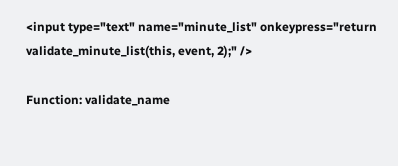<input type="text" name="minute_list" onkeypress="return validate_minute_list(this, event, 2);" />

Function: validate_name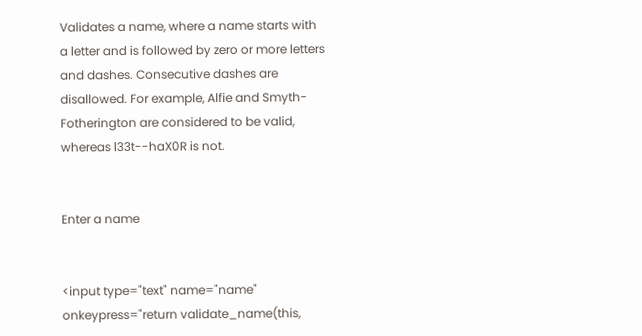Validates a name, where a name starts with a letter and is followed by zero or more letters and dashes. Consecutive dashes are disallowed. For example, Alfie and Smyth-Fotherington are considered to be valid, whereas l33t--haX0R is not.


Enter a name


<input type="text" name="name" onkeypress="return validate_name(this,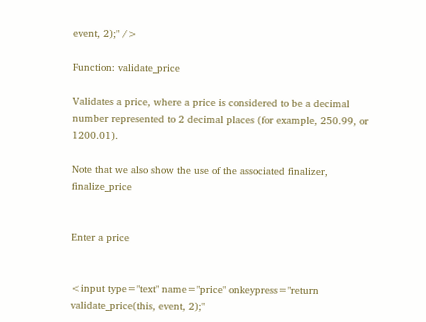event, 2);" />

Function: validate_price

Validates a price, where a price is considered to be a decimal number represented to 2 decimal places (for example, 250.99, or 1200.01).

Note that we also show the use of the associated finalizer, finalize_price


Enter a price


<input type="text" name="price" onkeypress="return validate_price(this, event, 2);"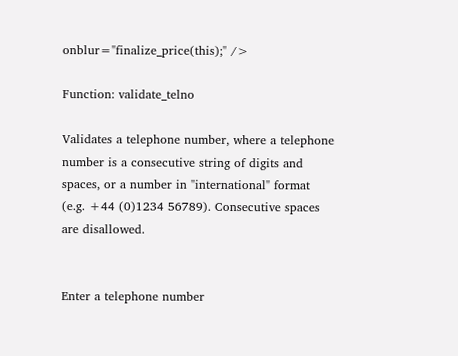onblur="finalize_price(this);" />

Function: validate_telno

Validates a telephone number, where a telephone number is a consecutive string of digits and spaces, or a number in "international" format (e.g. +44 (0)1234 56789). Consecutive spaces are disallowed.


Enter a telephone number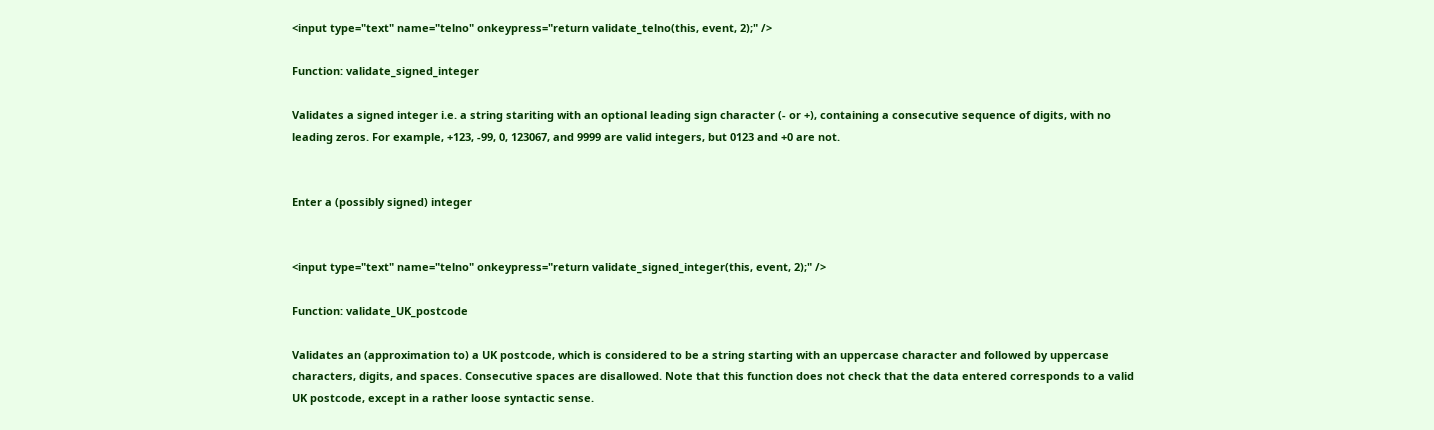<input type="text" name="telno" onkeypress="return validate_telno(this, event, 2);" />

Function: validate_signed_integer

Validates a signed integer i.e. a string stariting with an optional leading sign character (- or +), containing a consecutive sequence of digits, with no leading zeros. For example, +123, -99, 0, 123067, and 9999 are valid integers, but 0123 and +0 are not.


Enter a (possibly signed) integer


<input type="text" name="telno" onkeypress="return validate_signed_integer(this, event, 2);" />

Function: validate_UK_postcode

Validates an (approximation to) a UK postcode, which is considered to be a string starting with an uppercase character and followed by uppercase characters, digits, and spaces. Consecutive spaces are disallowed. Note that this function does not check that the data entered corresponds to a valid UK postcode, except in a rather loose syntactic sense.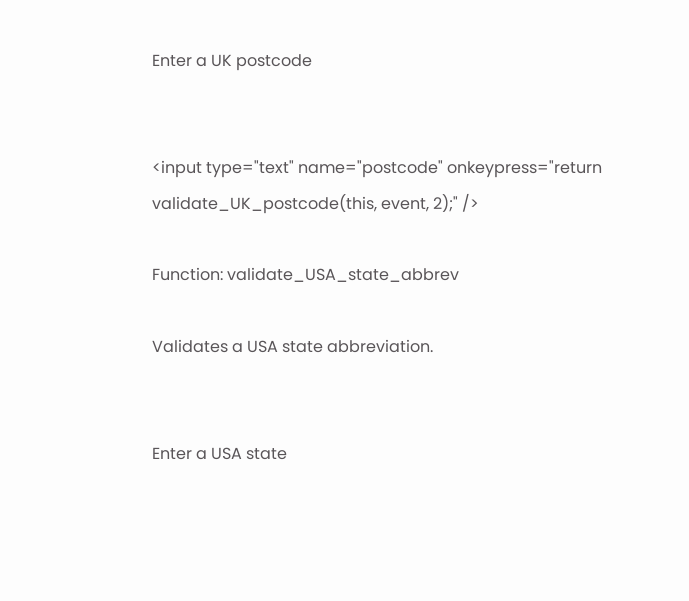Enter a UK postcode


<input type="text" name="postcode" onkeypress="return validate_UK_postcode(this, event, 2);" />

Function: validate_USA_state_abbrev

Validates a USA state abbreviation.


Enter a USA state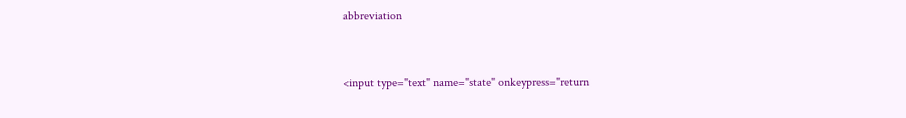abbreviation


<input type="text" name="state" onkeypress="return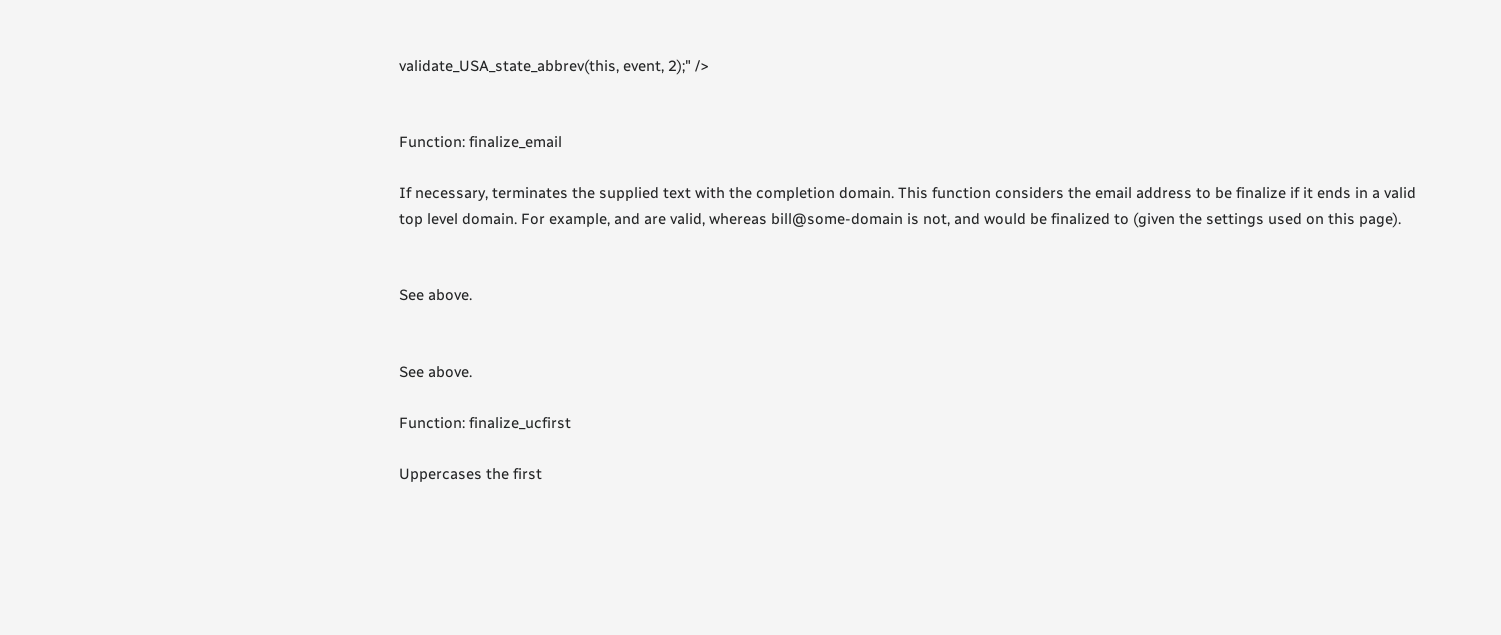validate_USA_state_abbrev(this, event, 2);" />


Function: finalize_email

If necessary, terminates the supplied text with the completion domain. This function considers the email address to be finalize if it ends in a valid top level domain. For example, and are valid, whereas bill@some-domain is not, and would be finalized to (given the settings used on this page).


See above.


See above.

Function: finalize_ucfirst

Uppercases the first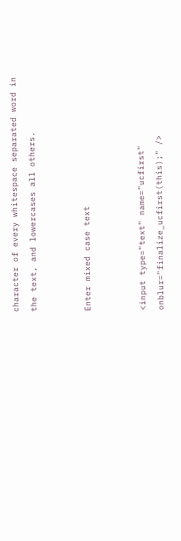character of every whitespace separated word in the text, and lowercases all others.


Enter mixed case text


<input type="text" name="ucfirst" onblur="finalize_ucfirst(this);" />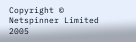Copyright © Netspinner Limited 2005